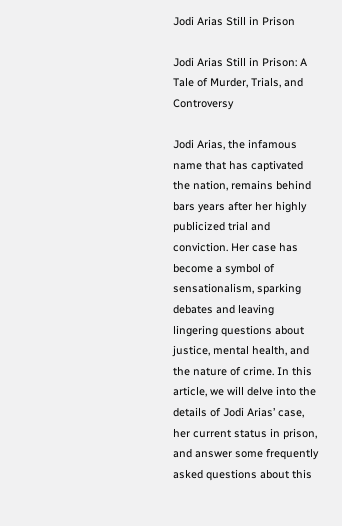Jodi Arias Still in Prison

Jodi Arias Still in Prison: A Tale of Murder, Trials, and Controversy

Jodi Arias, the infamous name that has captivated the nation, remains behind bars years after her highly publicized trial and conviction. Her case has become a symbol of sensationalism, sparking debates and leaving lingering questions about justice, mental health, and the nature of crime. In this article, we will delve into the details of Jodi Arias’ case, her current status in prison, and answer some frequently asked questions about this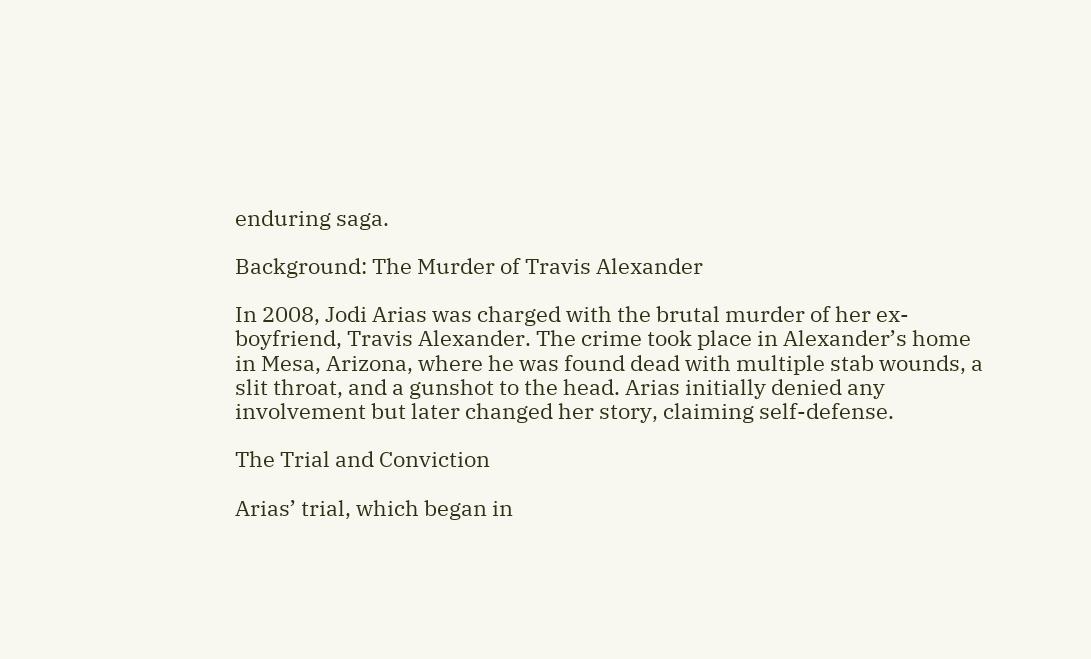enduring saga.

Background: The Murder of Travis Alexander

In 2008, Jodi Arias was charged with the brutal murder of her ex-boyfriend, Travis Alexander. The crime took place in Alexander’s home in Mesa, Arizona, where he was found dead with multiple stab wounds, a slit throat, and a gunshot to the head. Arias initially denied any involvement but later changed her story, claiming self-defense.

The Trial and Conviction

Arias’ trial, which began in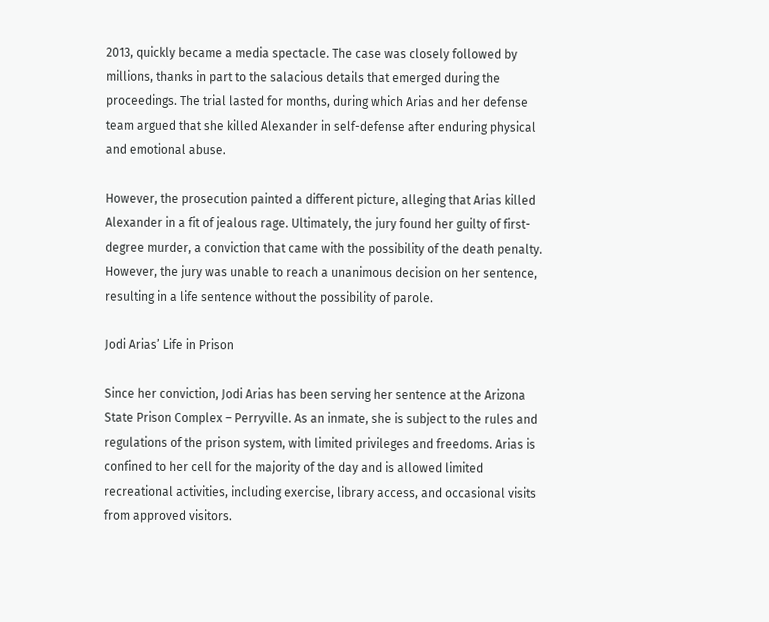2013, quickly became a media spectacle. The case was closely followed by millions, thanks in part to the salacious details that emerged during the proceedings. The trial lasted for months, during which Arias and her defense team argued that she killed Alexander in self-defense after enduring physical and emotional abuse.

However, the prosecution painted a different picture, alleging that Arias killed Alexander in a fit of jealous rage. Ultimately, the jury found her guilty of first-degree murder, a conviction that came with the possibility of the death penalty. However, the jury was unable to reach a unanimous decision on her sentence, resulting in a life sentence without the possibility of parole.

Jodi Arias’ Life in Prison

Since her conviction, Jodi Arias has been serving her sentence at the Arizona State Prison Complex – Perryville. As an inmate, she is subject to the rules and regulations of the prison system, with limited privileges and freedoms. Arias is confined to her cell for the majority of the day and is allowed limited recreational activities, including exercise, library access, and occasional visits from approved visitors.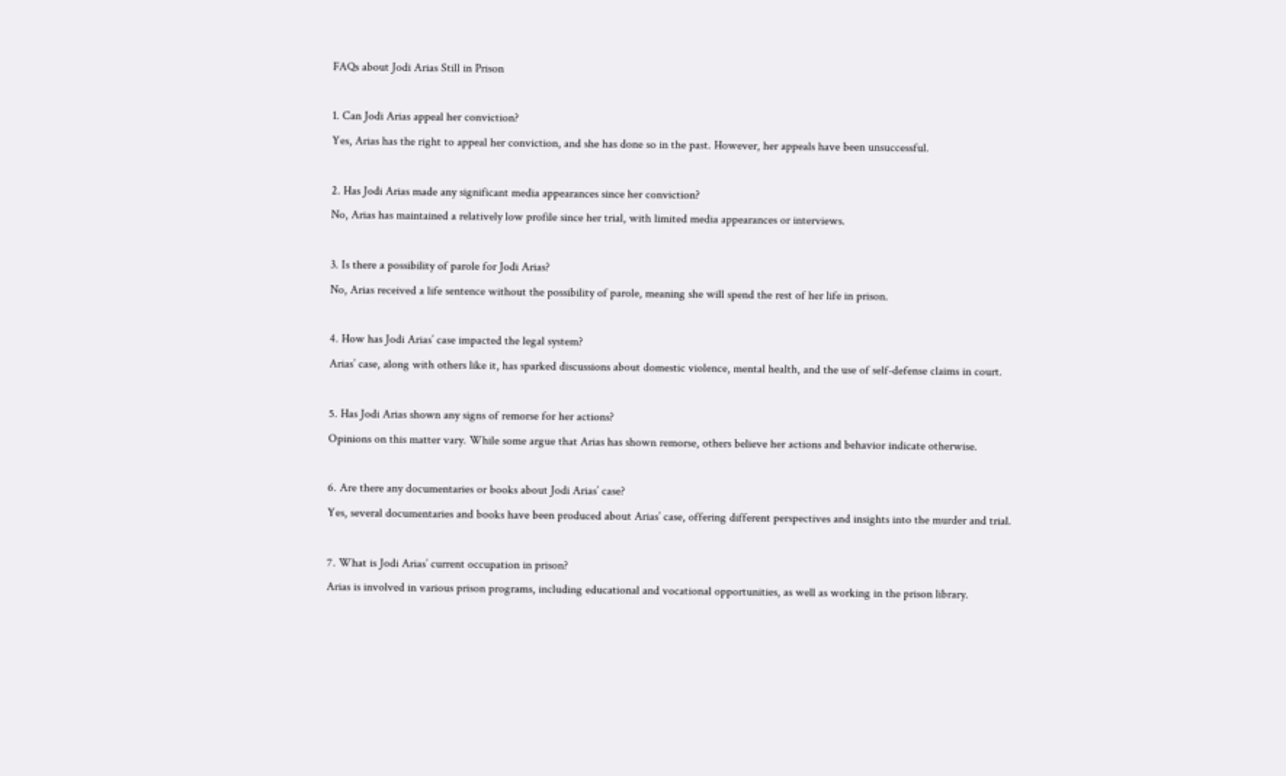FAQs about Jodi Arias Still in Prison

1. Can Jodi Arias appeal her conviction?
Yes, Arias has the right to appeal her conviction, and she has done so in the past. However, her appeals have been unsuccessful.

2. Has Jodi Arias made any significant media appearances since her conviction?
No, Arias has maintained a relatively low profile since her trial, with limited media appearances or interviews.

3. Is there a possibility of parole for Jodi Arias?
No, Arias received a life sentence without the possibility of parole, meaning she will spend the rest of her life in prison.

4. How has Jodi Arias’ case impacted the legal system?
Arias’ case, along with others like it, has sparked discussions about domestic violence, mental health, and the use of self-defense claims in court.

5. Has Jodi Arias shown any signs of remorse for her actions?
Opinions on this matter vary. While some argue that Arias has shown remorse, others believe her actions and behavior indicate otherwise.

6. Are there any documentaries or books about Jodi Arias’ case?
Yes, several documentaries and books have been produced about Arias’ case, offering different perspectives and insights into the murder and trial.

7. What is Jodi Arias’ current occupation in prison?
Arias is involved in various prison programs, including educational and vocational opportunities, as well as working in the prison library.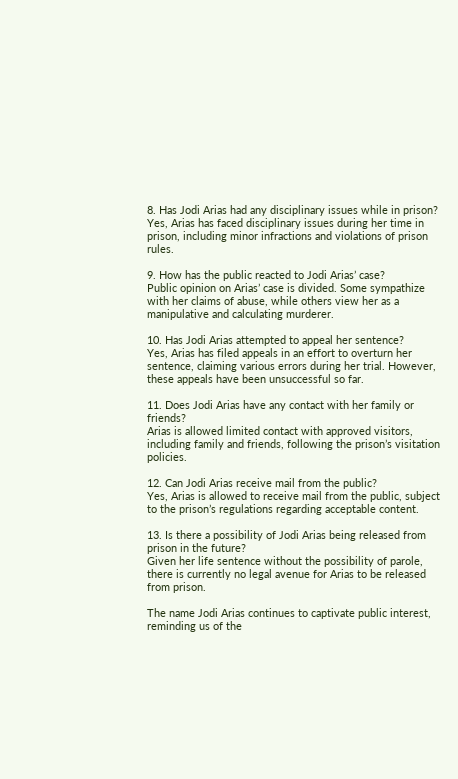8. Has Jodi Arias had any disciplinary issues while in prison?
Yes, Arias has faced disciplinary issues during her time in prison, including minor infractions and violations of prison rules.

9. How has the public reacted to Jodi Arias’ case?
Public opinion on Arias’ case is divided. Some sympathize with her claims of abuse, while others view her as a manipulative and calculating murderer.

10. Has Jodi Arias attempted to appeal her sentence?
Yes, Arias has filed appeals in an effort to overturn her sentence, claiming various errors during her trial. However, these appeals have been unsuccessful so far.

11. Does Jodi Arias have any contact with her family or friends?
Arias is allowed limited contact with approved visitors, including family and friends, following the prison’s visitation policies.

12. Can Jodi Arias receive mail from the public?
Yes, Arias is allowed to receive mail from the public, subject to the prison’s regulations regarding acceptable content.

13. Is there a possibility of Jodi Arias being released from prison in the future?
Given her life sentence without the possibility of parole, there is currently no legal avenue for Arias to be released from prison.

The name Jodi Arias continues to captivate public interest, reminding us of the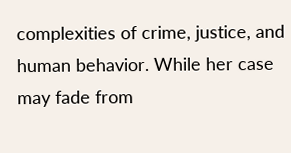complexities of crime, justice, and human behavior. While her case may fade from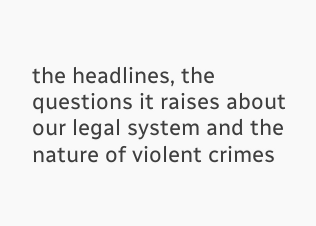the headlines, the questions it raises about our legal system and the nature of violent crimes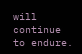will continue to endure.